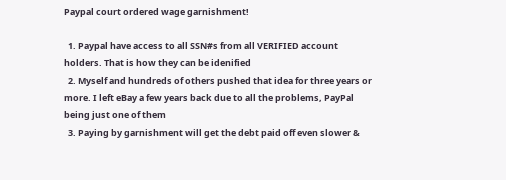Paypal court ordered wage garnishment!

  1. Paypal have access to all SSN#s from all VERIFIED account holders. That is how they can be idenified
  2. Myself and hundreds of others pushed that idea for three years or more. I left eBay a few years back due to all the problems, PayPal being just one of them
  3. Paying by garnishment will get the debt paid off even slower &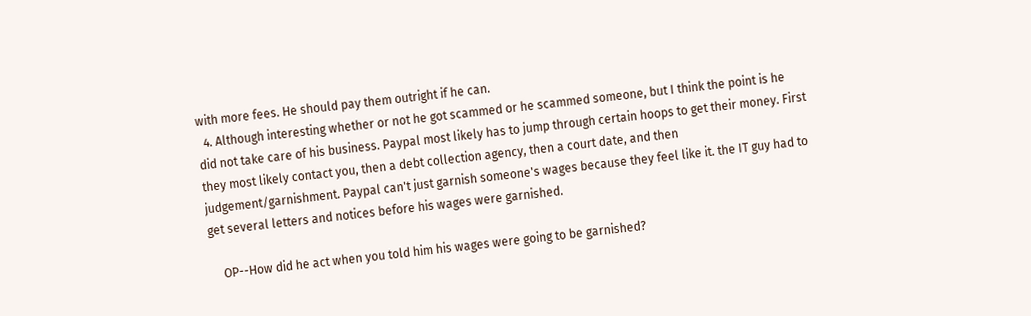with more fees. He should pay them outright if he can.
  4. Although interesting whether or not he got scammed or he scammed someone, but I think the point is he did not take care of his business. Paypal most likely has to jump through certain hoops to get their money. First they most likely contact you, then a debt collection agency, then a court date, and then judgement/garnishment. Paypal can't just garnish someone's wages because they feel like it. the IT guy had to get several letters and notices before his wages were garnished.

    OP--How did he act when you told him his wages were going to be garnished?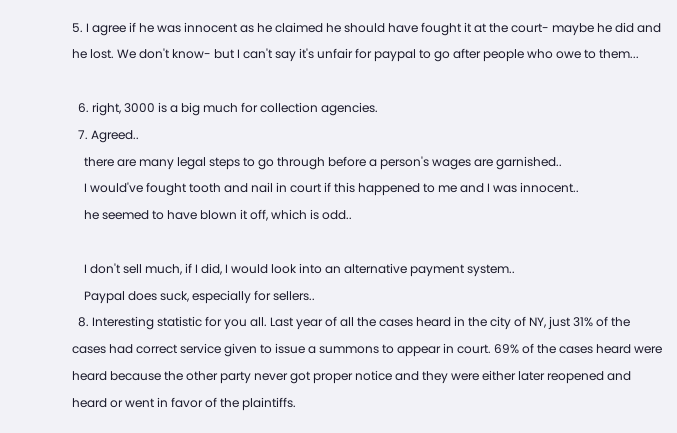5. I agree if he was innocent as he claimed he should have fought it at the court- maybe he did and he lost. We don't know- but I can't say it's unfair for paypal to go after people who owe to them...

  6. right, 3000 is a big much for collection agencies.
  7. Agreed..
    there are many legal steps to go through before a person's wages are garnished..
    I would've fought tooth and nail in court if this happened to me and I was innocent..
    he seemed to have blown it off, which is odd..

    I don't sell much, if I did, I would look into an alternative payment system..
    Paypal does suck, especially for sellers..
  8. Interesting statistic for you all. Last year of all the cases heard in the city of NY, just 31% of the cases had correct service given to issue a summons to appear in court. 69% of the cases heard were heard because the other party never got proper notice and they were either later reopened and heard or went in favor of the plaintiffs.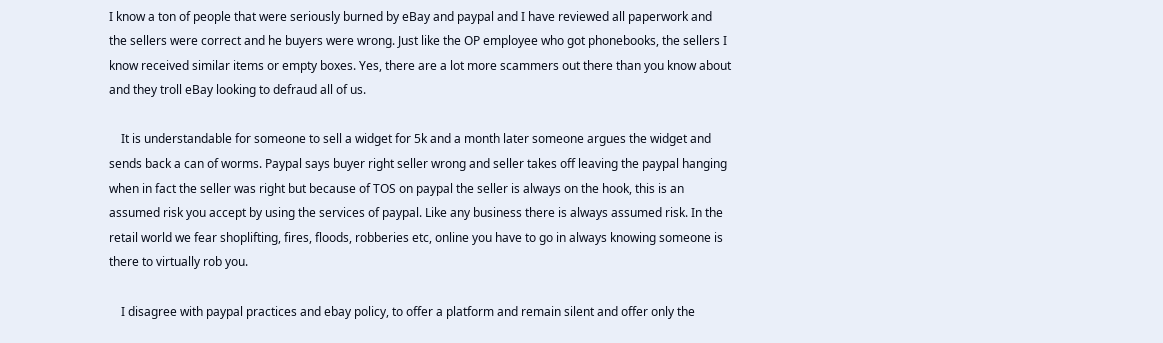I know a ton of people that were seriously burned by eBay and paypal and I have reviewed all paperwork and the sellers were correct and he buyers were wrong. Just like the OP employee who got phonebooks, the sellers I know received similar items or empty boxes. Yes, there are a lot more scammers out there than you know about and they troll eBay looking to defraud all of us.

    It is understandable for someone to sell a widget for 5k and a month later someone argues the widget and sends back a can of worms. Paypal says buyer right seller wrong and seller takes off leaving the paypal hanging when in fact the seller was right but because of TOS on paypal the seller is always on the hook, this is an assumed risk you accept by using the services of paypal. Like any business there is always assumed risk. In the retail world we fear shoplifting, fires, floods, robberies etc, online you have to go in always knowing someone is there to virtually rob you.

    I disagree with paypal practices and ebay policy, to offer a platform and remain silent and offer only the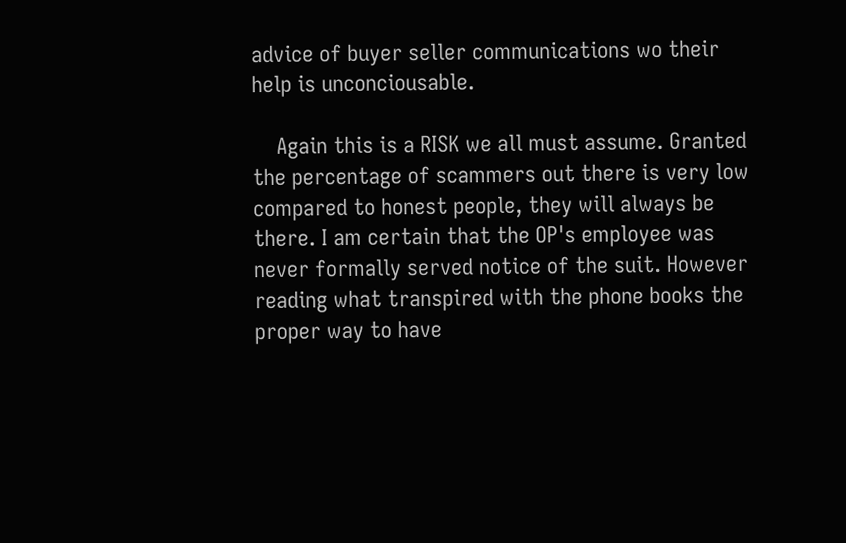advice of buyer seller communications wo their help is unconciousable.

    Again this is a RISK we all must assume. Granted the percentage of scammers out there is very low compared to honest people, they will always be there. I am certain that the OP's employee was never formally served notice of the suit. However reading what transpired with the phone books the proper way to have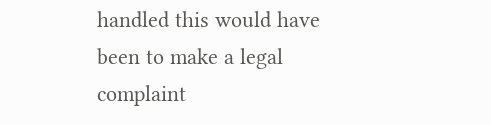handled this would have been to make a legal complaint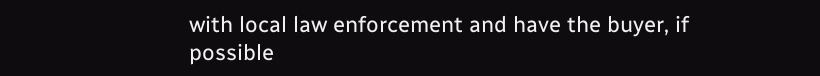with local law enforcement and have the buyer, if possible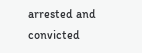arrested and convicted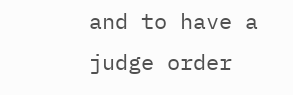and to have a judge order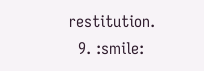restitution.
  9. :smile: